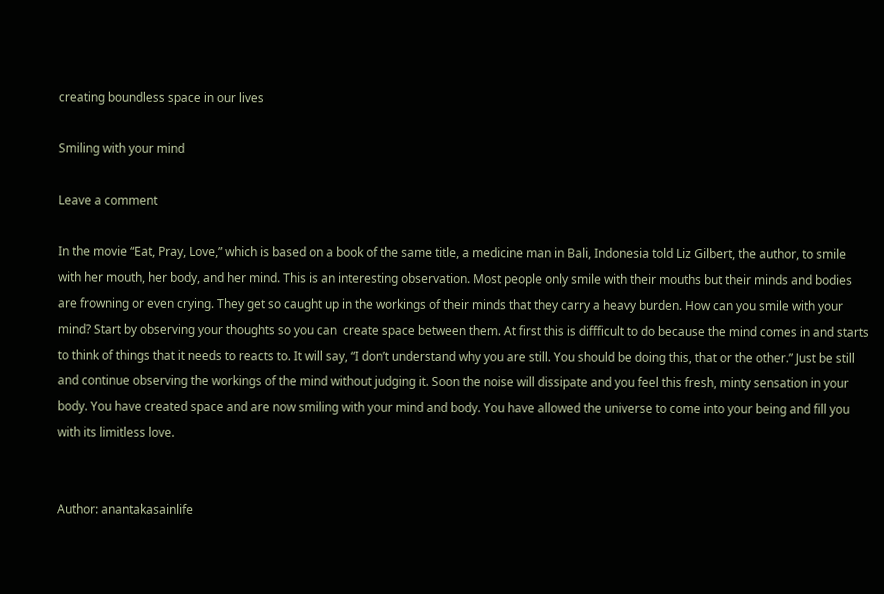creating boundless space in our lives

Smiling with your mind

Leave a comment

In the movie “Eat, Pray, Love,” which is based on a book of the same title, a medicine man in Bali, Indonesia told Liz Gilbert, the author, to smile with her mouth, her body, and her mind. This is an interesting observation. Most people only smile with their mouths but their minds and bodies are frowning or even crying. They get so caught up in the workings of their minds that they carry a heavy burden. How can you smile with your mind? Start by observing your thoughts so you can  create space between them. At first this is diffficult to do because the mind comes in and starts to think of things that it needs to reacts to. It will say, “I don’t understand why you are still. You should be doing this, that or the other.” Just be still and continue observing the workings of the mind without judging it. Soon the noise will dissipate and you feel this fresh, minty sensation in your body. You have created space and are now smiling with your mind and body. You have allowed the universe to come into your being and fill you with its limitless love.


Author: anantakasainlife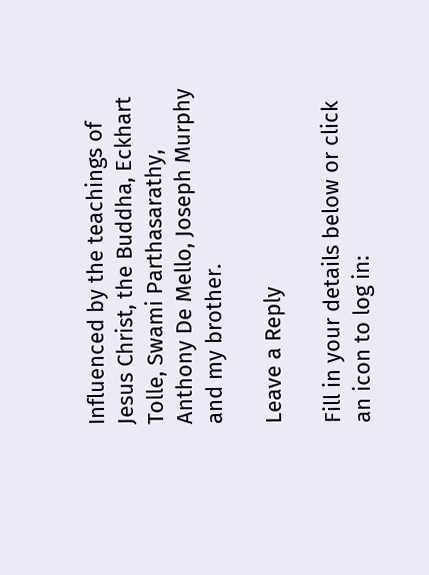Influenced by the teachings of Jesus Christ, the Buddha, Eckhart Tolle, Swami Parthasarathy, Anthony De Mello, Joseph Murphy and my brother.

Leave a Reply

Fill in your details below or click an icon to log in: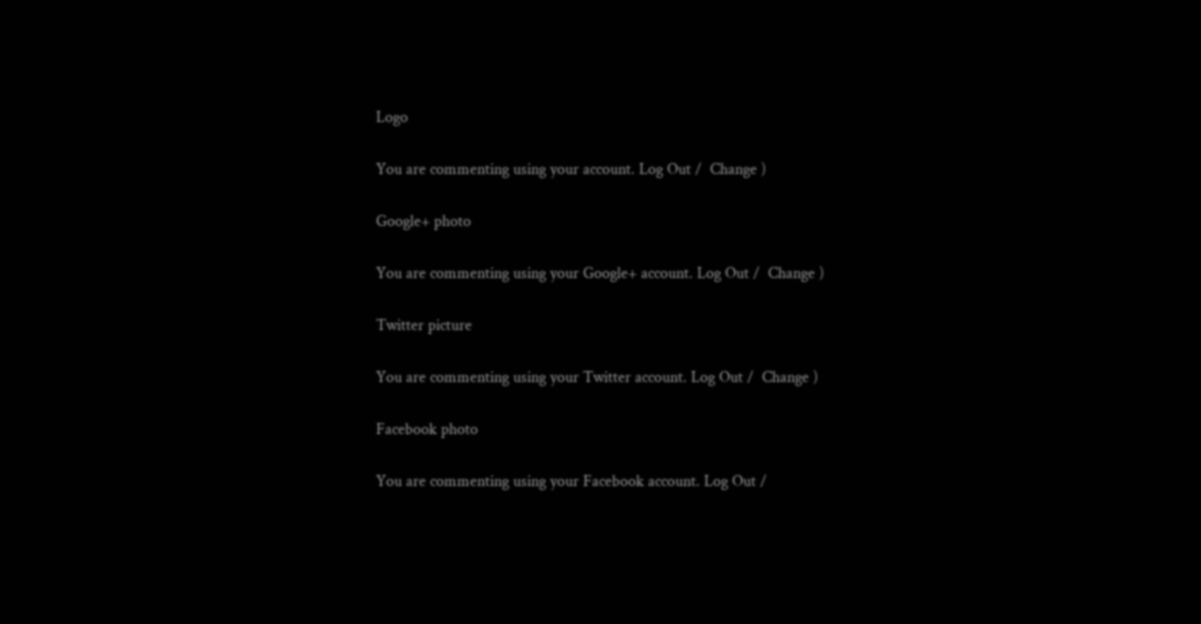Logo

You are commenting using your account. Log Out /  Change )

Google+ photo

You are commenting using your Google+ account. Log Out /  Change )

Twitter picture

You are commenting using your Twitter account. Log Out /  Change )

Facebook photo

You are commenting using your Facebook account. Log Out /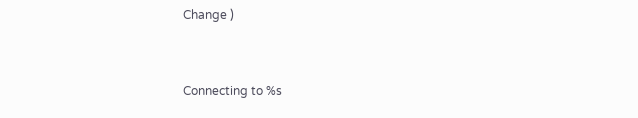Change )


Connecting to %s